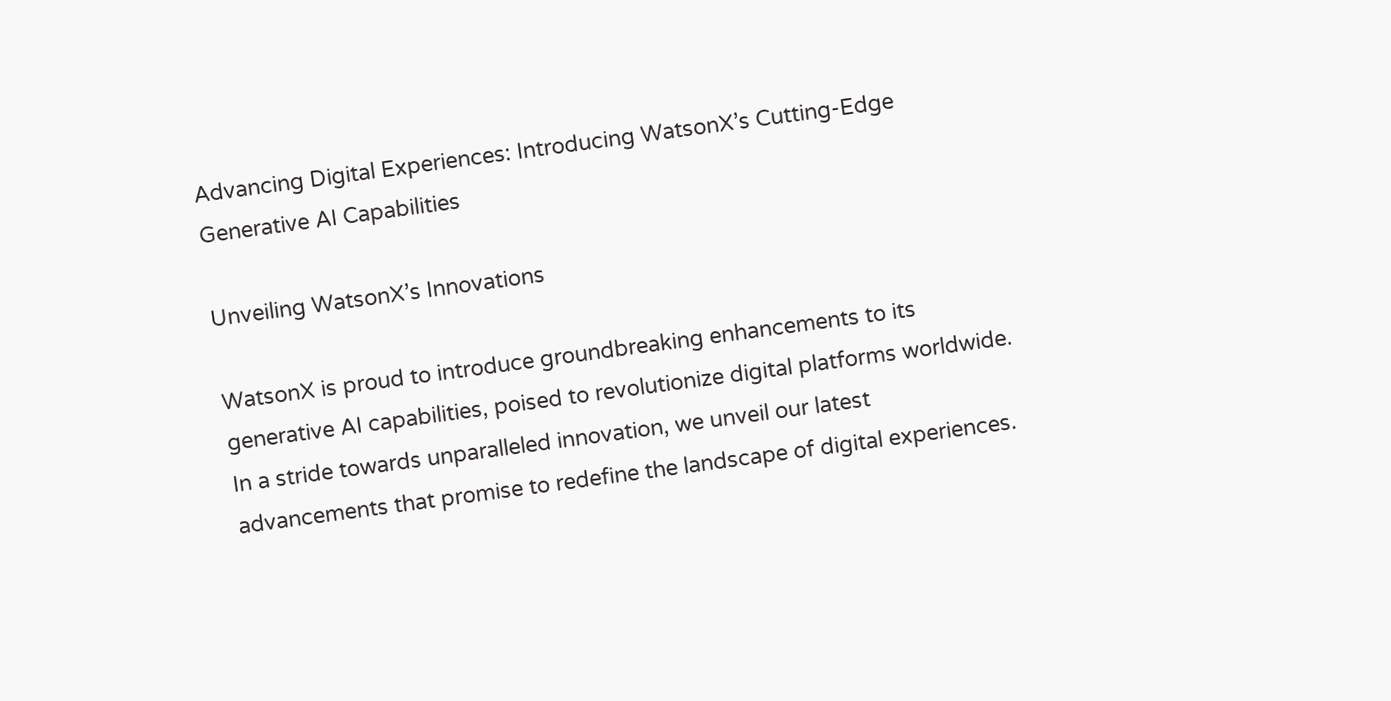Advancing Digital Experiences: Introducing WatsonX’s Cutting-Edge Generative AI Capabilities

Unveiling WatsonX’s Innovations

WatsonX is proud to introduce groundbreaking enhancements to its generative AI capabilities, poised to revolutionize digital platforms worldwide. In a stride towards unparalleled innovation, we unveil our latest advancements that promise to redefine the landscape of digital experiences.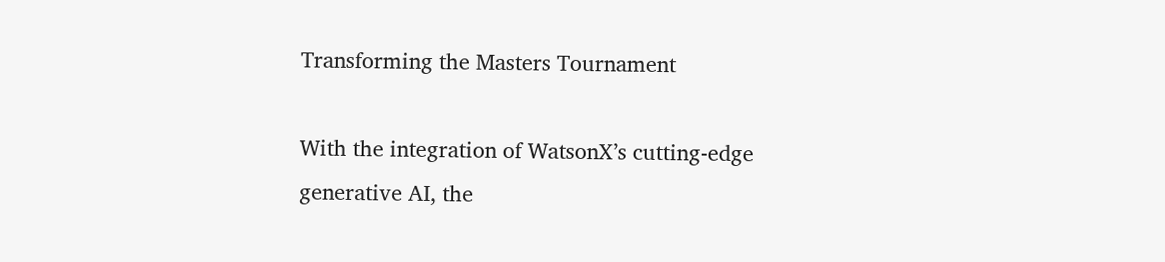Transforming the Masters Tournament

With the integration of WatsonX’s cutting-edge generative AI, the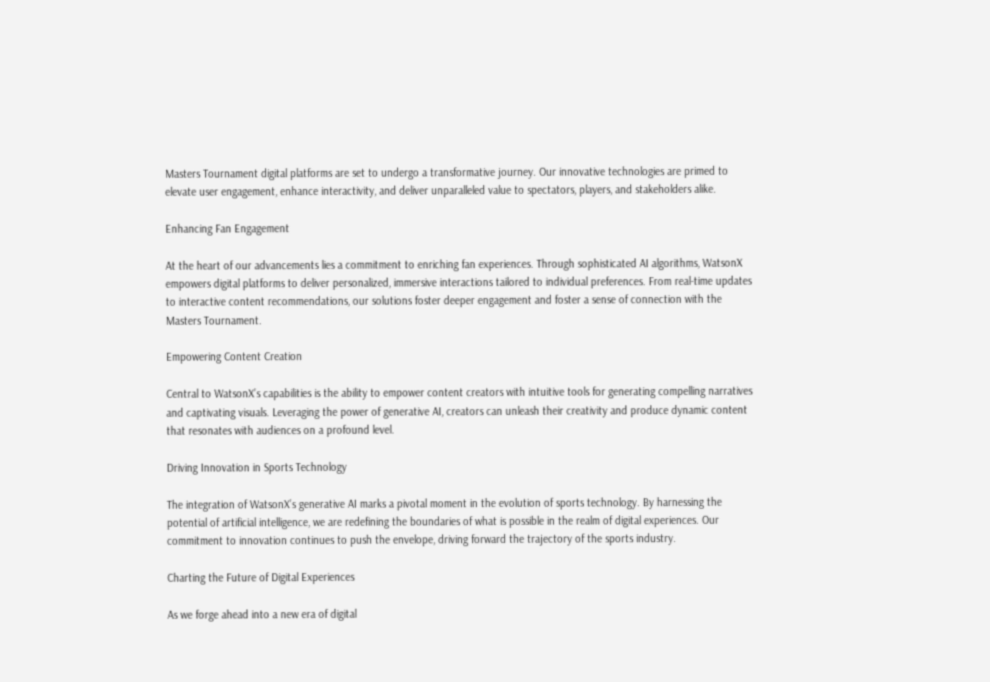Masters Tournament digital platforms are set to undergo a transformative journey. Our innovative technologies are primed to elevate user engagement, enhance interactivity, and deliver unparalleled value to spectators, players, and stakeholders alike.

Enhancing Fan Engagement

At the heart of our advancements lies a commitment to enriching fan experiences. Through sophisticated AI algorithms, WatsonX empowers digital platforms to deliver personalized, immersive interactions tailored to individual preferences. From real-time updates to interactive content recommendations, our solutions foster deeper engagement and foster a sense of connection with the Masters Tournament.

Empowering Content Creation

Central to WatsonX’s capabilities is the ability to empower content creators with intuitive tools for generating compelling narratives and captivating visuals. Leveraging the power of generative AI, creators can unleash their creativity and produce dynamic content that resonates with audiences on a profound level.

Driving Innovation in Sports Technology

The integration of WatsonX’s generative AI marks a pivotal moment in the evolution of sports technology. By harnessing the potential of artificial intelligence, we are redefining the boundaries of what is possible in the realm of digital experiences. Our commitment to innovation continues to push the envelope, driving forward the trajectory of the sports industry.

Charting the Future of Digital Experiences

As we forge ahead into a new era of digital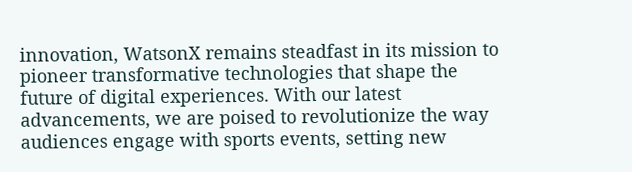innovation, WatsonX remains steadfast in its mission to pioneer transformative technologies that shape the future of digital experiences. With our latest advancements, we are poised to revolutionize the way audiences engage with sports events, setting new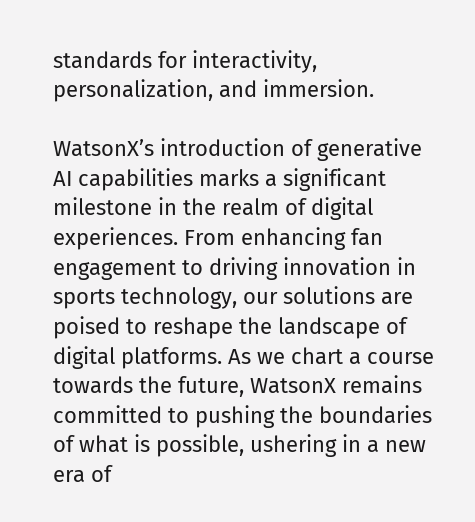standards for interactivity, personalization, and immersion.

WatsonX’s introduction of generative AI capabilities marks a significant milestone in the realm of digital experiences. From enhancing fan engagement to driving innovation in sports technology, our solutions are poised to reshape the landscape of digital platforms. As we chart a course towards the future, WatsonX remains committed to pushing the boundaries of what is possible, ushering in a new era of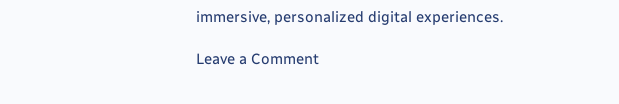immersive, personalized digital experiences.

Leave a Comment